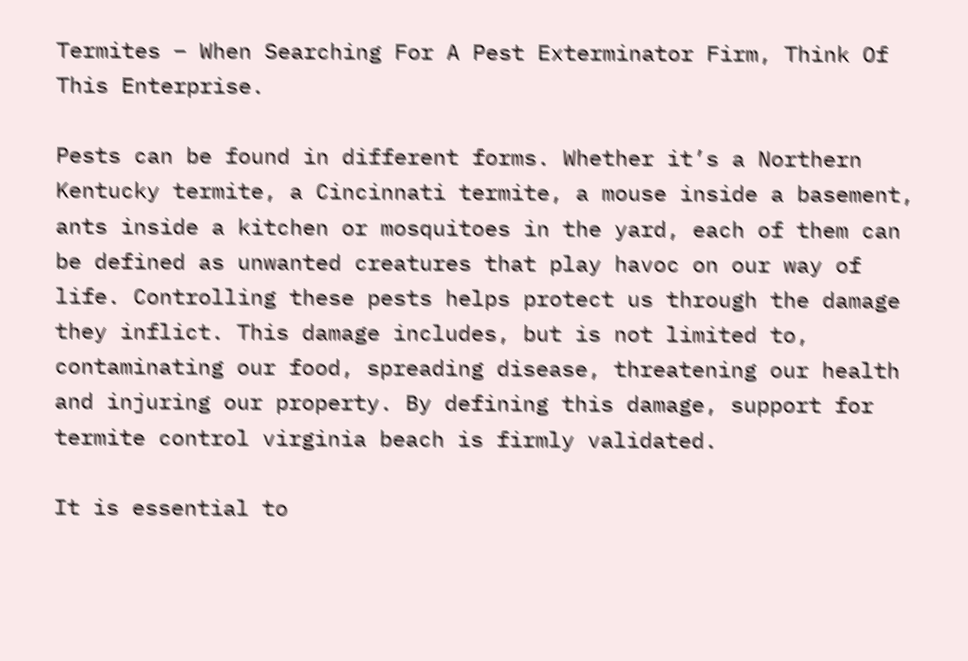Termites – When Searching For A Pest Exterminator Firm, Think Of This Enterprise.

Pests can be found in different forms. Whether it’s a Northern Kentucky termite, a Cincinnati termite, a mouse inside a basement, ants inside a kitchen or mosquitoes in the yard, each of them can be defined as unwanted creatures that play havoc on our way of life. Controlling these pests helps protect us through the damage they inflict. This damage includes, but is not limited to, contaminating our food, spreading disease, threatening our health and injuring our property. By defining this damage, support for termite control virginia beach is firmly validated.

It is essential to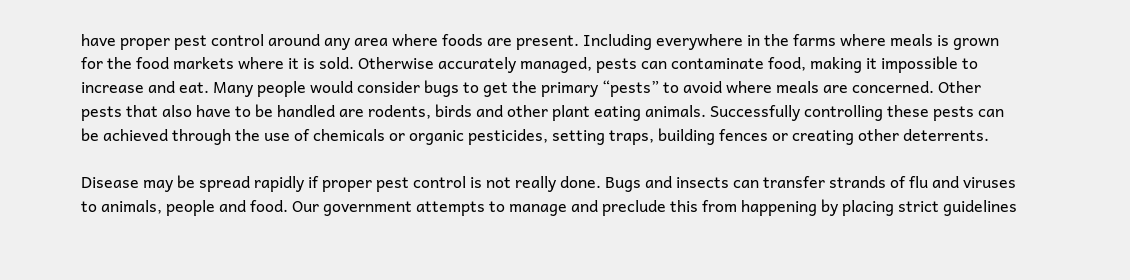have proper pest control around any area where foods are present. Including everywhere in the farms where meals is grown for the food markets where it is sold. Otherwise accurately managed, pests can contaminate food, making it impossible to increase and eat. Many people would consider bugs to get the primary “pests” to avoid where meals are concerned. Other pests that also have to be handled are rodents, birds and other plant eating animals. Successfully controlling these pests can be achieved through the use of chemicals or organic pesticides, setting traps, building fences or creating other deterrents.

Disease may be spread rapidly if proper pest control is not really done. Bugs and insects can transfer strands of flu and viruses to animals, people and food. Our government attempts to manage and preclude this from happening by placing strict guidelines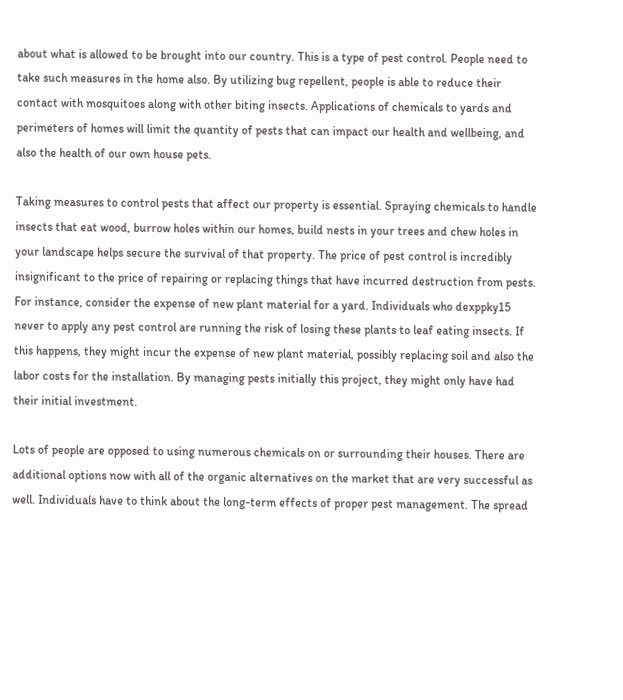about what is allowed to be brought into our country. This is a type of pest control. People need to take such measures in the home also. By utilizing bug repellent, people is able to reduce their contact with mosquitoes along with other biting insects. Applications of chemicals to yards and perimeters of homes will limit the quantity of pests that can impact our health and wellbeing, and also the health of our own house pets.

Taking measures to control pests that affect our property is essential. Spraying chemicals to handle insects that eat wood, burrow holes within our homes, build nests in your trees and chew holes in your landscape helps secure the survival of that property. The price of pest control is incredibly insignificant to the price of repairing or replacing things that have incurred destruction from pests. For instance, consider the expense of new plant material for a yard. Individuals who dexppky15 never to apply any pest control are running the risk of losing these plants to leaf eating insects. If this happens, they might incur the expense of new plant material, possibly replacing soil and also the labor costs for the installation. By managing pests initially this project, they might only have had their initial investment.

Lots of people are opposed to using numerous chemicals on or surrounding their houses. There are additional options now with all of the organic alternatives on the market that are very successful as well. Individuals have to think about the long-term effects of proper pest management. The spread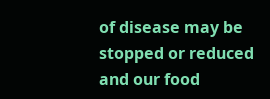of disease may be stopped or reduced and our food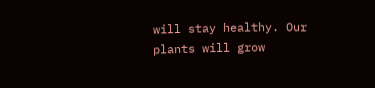will stay healthy. Our plants will grow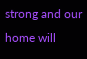strong and our home will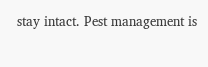stay intact. Pest management is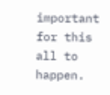important for this all to happen.